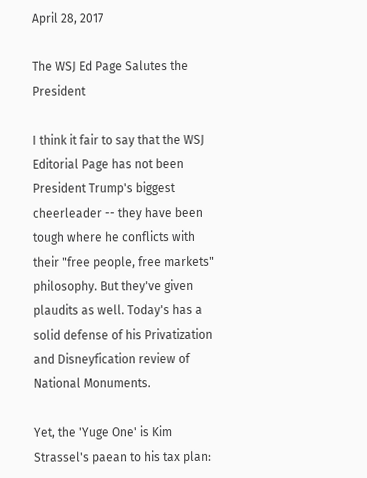April 28, 2017

The WSJ Ed Page Salutes the President

I think it fair to say that the WSJ Editorial Page has not been President Trump's biggest cheerleader -- they have been tough where he conflicts with their "free people, free markets" philosophy. But they've given plaudits as well. Today's has a solid defense of his Privatization and Disneyfication review of National Monuments.

Yet, the 'Yuge One' is Kim Strassel's paean to his tax plan: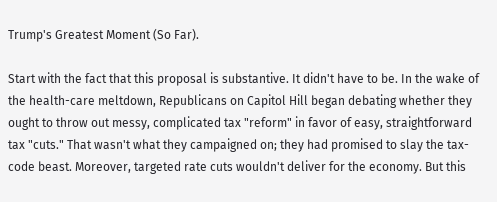Trump's Greatest Moment (So Far).

Start with the fact that this proposal is substantive. It didn't have to be. In the wake of the health-care meltdown, Republicans on Capitol Hill began debating whether they ought to throw out messy, complicated tax "reform" in favor of easy, straightforward tax "cuts." That wasn't what they campaigned on; they had promised to slay the tax-code beast. Moreover, targeted rate cuts wouldn't deliver for the economy. But this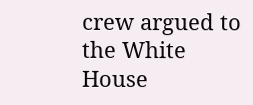crew argued to the White House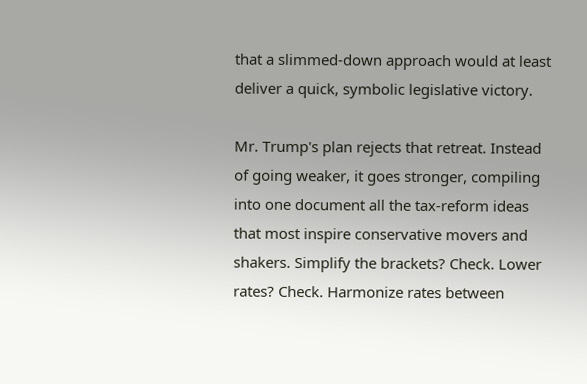that a slimmed-down approach would at least deliver a quick, symbolic legislative victory.

Mr. Trump's plan rejects that retreat. Instead of going weaker, it goes stronger, compiling into one document all the tax-reform ideas that most inspire conservative movers and shakers. Simplify the brackets? Check. Lower rates? Check. Harmonize rates between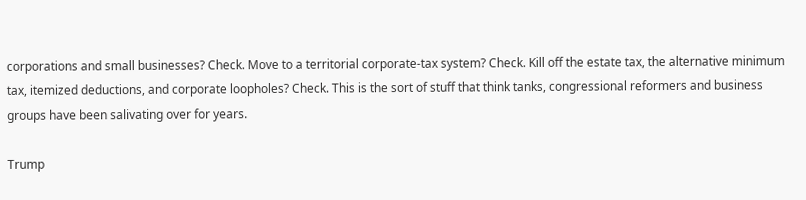corporations and small businesses? Check. Move to a territorial corporate-tax system? Check. Kill off the estate tax, the alternative minimum tax, itemized deductions, and corporate loopholes? Check. This is the sort of stuff that think tanks, congressional reformers and business groups have been salivating over for years.

Trump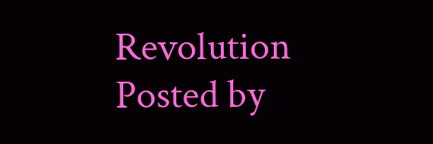Revolution Posted by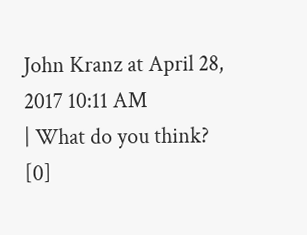John Kranz at April 28, 2017 10:11 AM
| What do you think? [0]